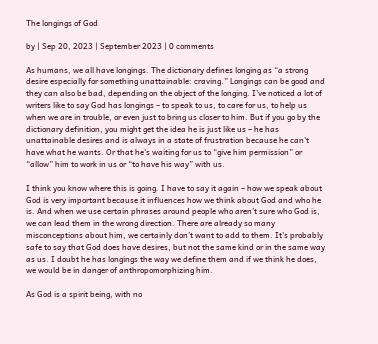The longings of God

by | Sep 20, 2023 | September 2023 | 0 comments

As humans, we all have longings. The dictionary defines longing as “a strong desire especially for something unattainable: craving.” Longings can be good and they can also be bad, depending on the object of the longing. I’ve noticed a lot of writers like to say God has longings – to speak to us, to care for us, to help us when we are in trouble, or even just to bring us closer to him. But if you go by the dictionary definition, you might get the idea he is just like us – he has unattainable desires and is always in a state of frustration because he can’t have what he wants. Or that he’s waiting for us to “give him permission” or “allow” him to work in us or “to have his way” with us.

I think you know where this is going. I have to say it again – how we speak about God is very important because it influences how we think about God and who he is. And when we use certain phrases around people who aren’t sure who God is, we can lead them in the wrong direction. There are already so many misconceptions about him, we certainly don’t want to add to them. It’s probably safe to say that God does have desires, but not the same kind or in the same way as us. I doubt he has longings the way we define them and if we think he does, we would be in danger of anthropomorphizing him.

As God is a spirit being, with no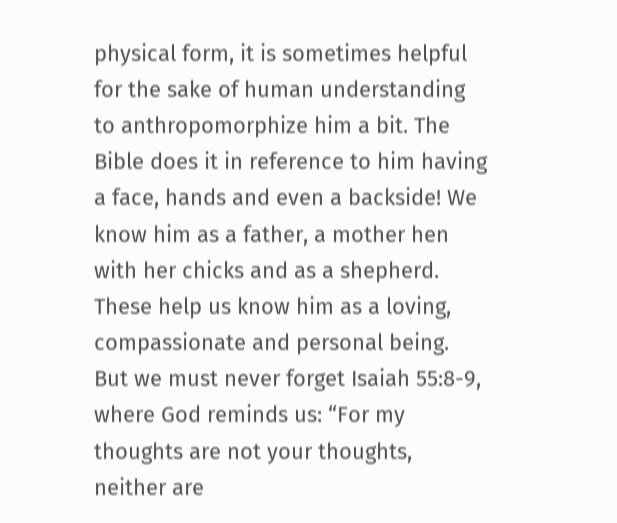physical form, it is sometimes helpful for the sake of human understanding to anthropomorphize him a bit. The Bible does it in reference to him having a face, hands and even a backside! We know him as a father, a mother hen with her chicks and as a shepherd. These help us know him as a loving, compassionate and personal being. But we must never forget Isaiah 55:8-9, where God reminds us: “For my thoughts are not your thoughts, neither are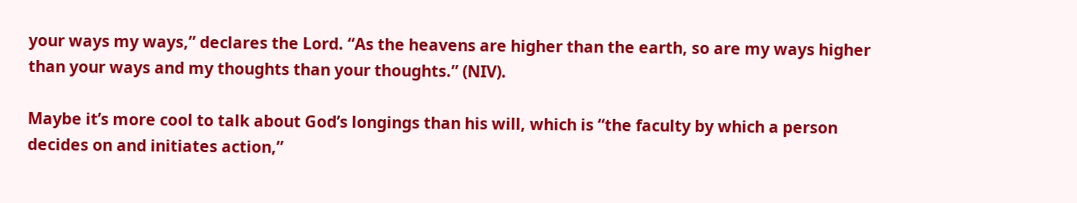your ways my ways,” declares the Lord. “As the heavens are higher than the earth, so are my ways higher than your ways and my thoughts than your thoughts.” (NIV).

Maybe it’s more cool to talk about God’s longings than his will, which is “the faculty by which a person decides on and initiates action,”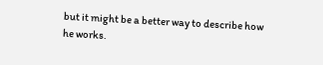but it might be a better way to describe how he works.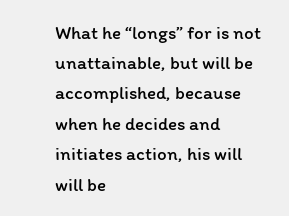What he “longs” for is not unattainable, but will be accomplished, because when he decides and initiates action, his will will be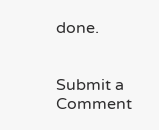done.


Submit a Comment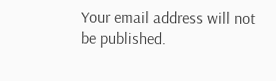Your email address will not be published.